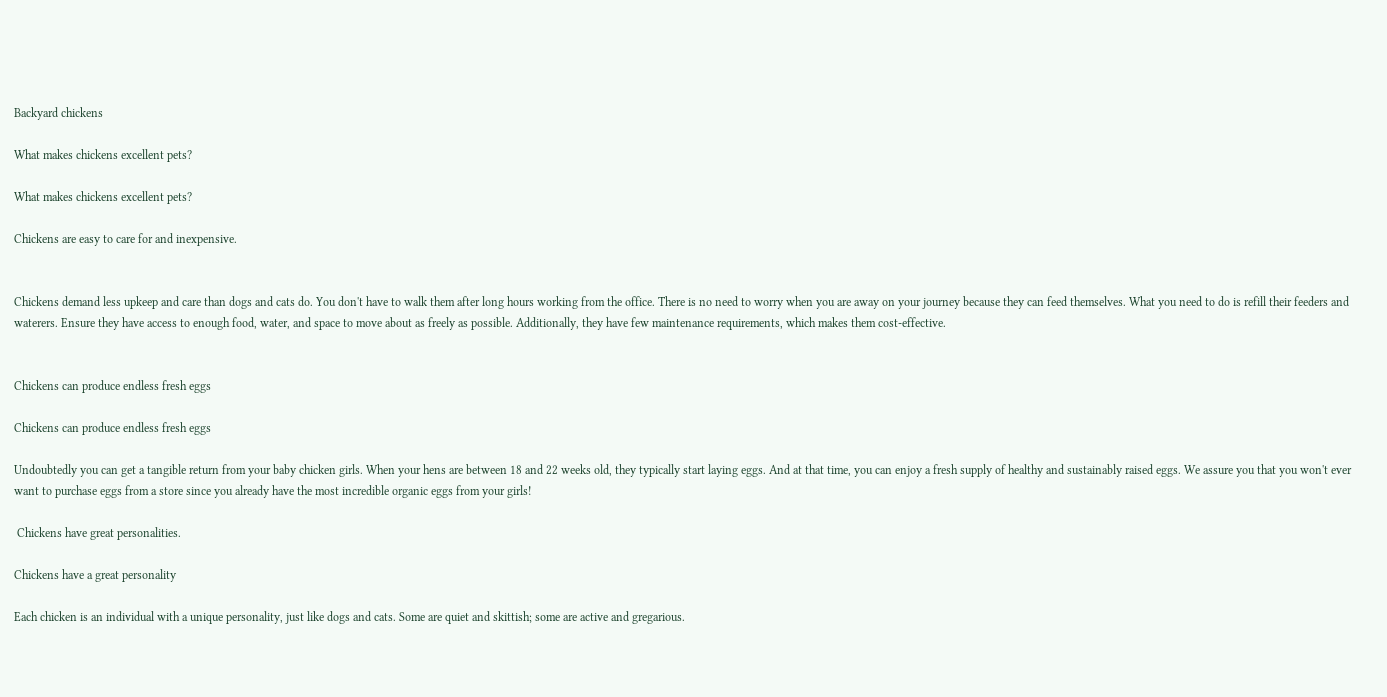Backyard chickens

What makes chickens excellent pets?

What makes chickens excellent pets?

Chickens are easy to care for and inexpensive.


Chickens demand less upkeep and care than dogs and cats do. You don't have to walk them after long hours working from the office. There is no need to worry when you are away on your journey because they can feed themselves. What you need to do is refill their feeders and waterers. Ensure they have access to enough food, water, and space to move about as freely as possible. Additionally, they have few maintenance requirements, which makes them cost-effective.


Chickens can produce endless fresh eggs

Chickens can produce endless fresh eggs

Undoubtedly you can get a tangible return from your baby chicken girls. When your hens are between 18 and 22 weeks old, they typically start laying eggs. And at that time, you can enjoy a fresh supply of healthy and sustainably raised eggs. We assure you that you won't ever want to purchase eggs from a store since you already have the most incredible organic eggs from your girls!

 Chickens have great personalities.

Chickens have a great personality

Each chicken is an individual with a unique personality, just like dogs and cats. Some are quiet and skittish; some are active and gregarious.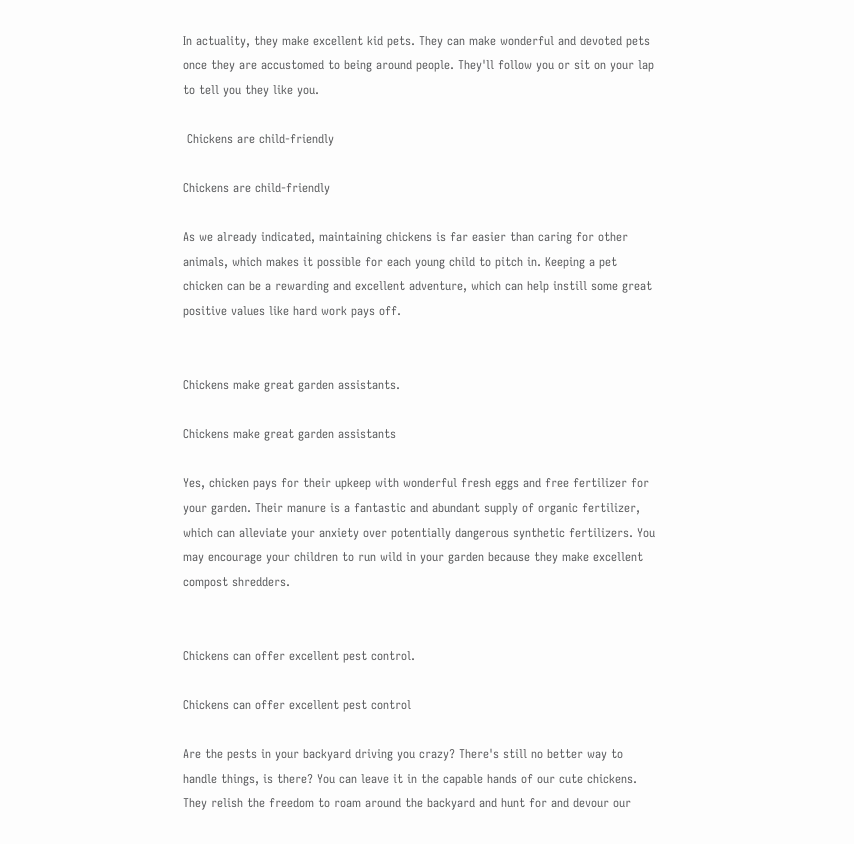In actuality, they make excellent kid pets. They can make wonderful and devoted pets once they are accustomed to being around people. They'll follow you or sit on your lap to tell you they like you.

 Chickens are child-friendly

Chickens are child-friendly

As we already indicated, maintaining chickens is far easier than caring for other animals, which makes it possible for each young child to pitch in. Keeping a pet chicken can be a rewarding and excellent adventure, which can help instill some great positive values like hard work pays off.


Chickens make great garden assistants.

Chickens make great garden assistants

Yes, chicken pays for their upkeep with wonderful fresh eggs and free fertilizer for your garden. Their manure is a fantastic and abundant supply of organic fertilizer, which can alleviate your anxiety over potentially dangerous synthetic fertilizers. You may encourage your children to run wild in your garden because they make excellent compost shredders.


Chickens can offer excellent pest control.

Chickens can offer excellent pest control

Are the pests in your backyard driving you crazy? There's still no better way to handle things, is there? You can leave it in the capable hands of our cute chickens. They relish the freedom to roam around the backyard and hunt for and devour our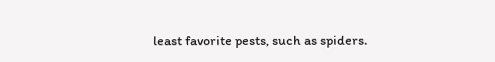least favorite pests, such as spiders.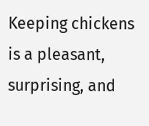Keeping chickens is a pleasant, surprising, and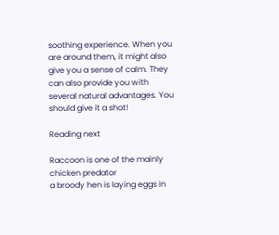soothing experience. When you are around them, it might also give you a sense of calm. They can also provide you with several natural advantages. You should give it a shot!

Reading next

Raccoon is one of the mainly chicken predator
a broody hen is laying eggs in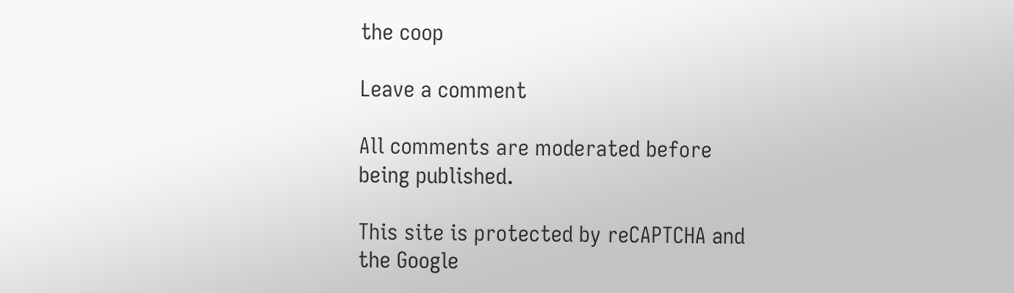the coop

Leave a comment

All comments are moderated before being published.

This site is protected by reCAPTCHA and the Google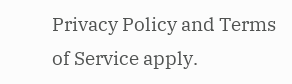Privacy Policy and Terms of Service apply.